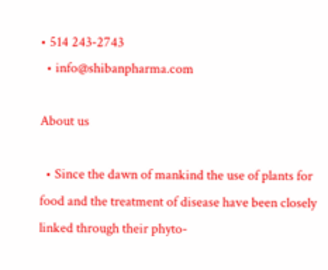• 514 243-2743
  • info@shibanpharma.com

About us

  • Since the dawn of mankind the use of plants for food and the treatment of disease have been closely linked through their phyto-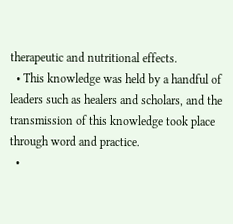therapeutic and nutritional effects.
  • This knowledge was held by a handful of leaders such as healers and scholars, and the transmission of this knowledge took place through word and practice.
  •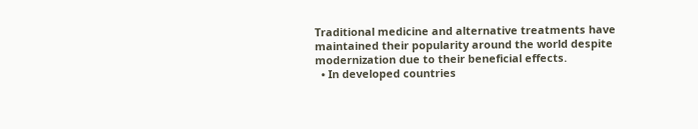Traditional medicine and alternative treatments have maintained their popularity around the world despite modernization due to their beneficial effects.
  • In developed countries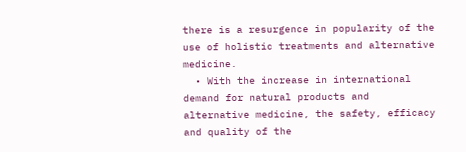there is a resurgence in popularity of the use of holistic treatments and alternative medicine.
  • With the increase in international demand for natural products and alternative medicine, the safety, efficacy and quality of the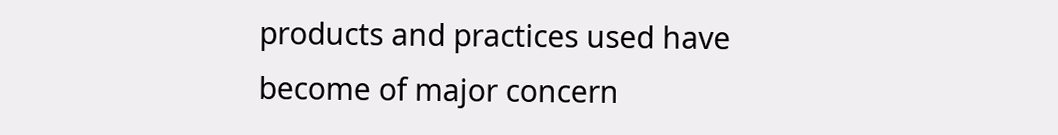products and practices used have become of major concern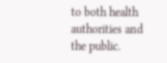to both health authorities and the public.